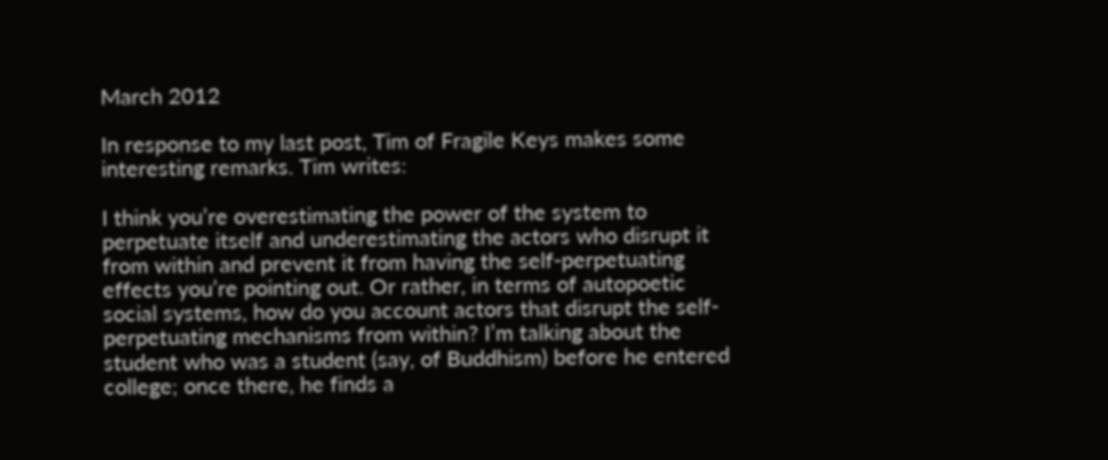March 2012

In response to my last post, Tim of Fragile Keys makes some interesting remarks. Tim writes:

I think you’re overestimating the power of the system to perpetuate itself and underestimating the actors who disrupt it from within and prevent it from having the self-perpetuating effects you’re pointing out. Or rather, in terms of autopoetic social systems, how do you account actors that disrupt the self-perpetuating mechanisms from within? I’m talking about the student who was a student (say, of Buddhism) before he entered college; once there, he finds a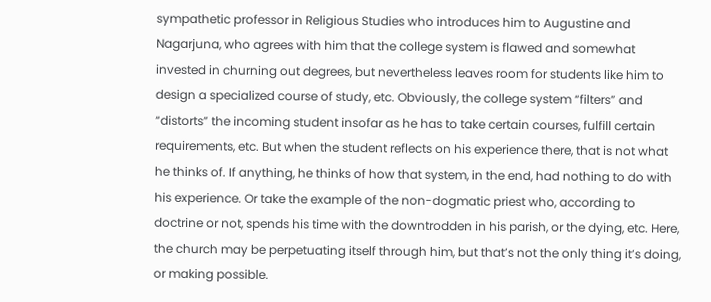sympathetic professor in Religious Studies who introduces him to Augustine and Nagarjuna, who agrees with him that the college system is flawed and somewhat invested in churning out degrees, but nevertheless leaves room for students like him to design a specialized course of study, etc. Obviously, the college system “filters” and “distorts” the incoming student insofar as he has to take certain courses, fulfill certain requirements, etc. But when the student reflects on his experience there, that is not what he thinks of. If anything, he thinks of how that system, in the end, had nothing to do with his experience. Or take the example of the non-dogmatic priest who, according to doctrine or not, spends his time with the downtrodden in his parish, or the dying, etc. Here, the church may be perpetuating itself through him, but that’s not the only thing it’s doing, or making possible.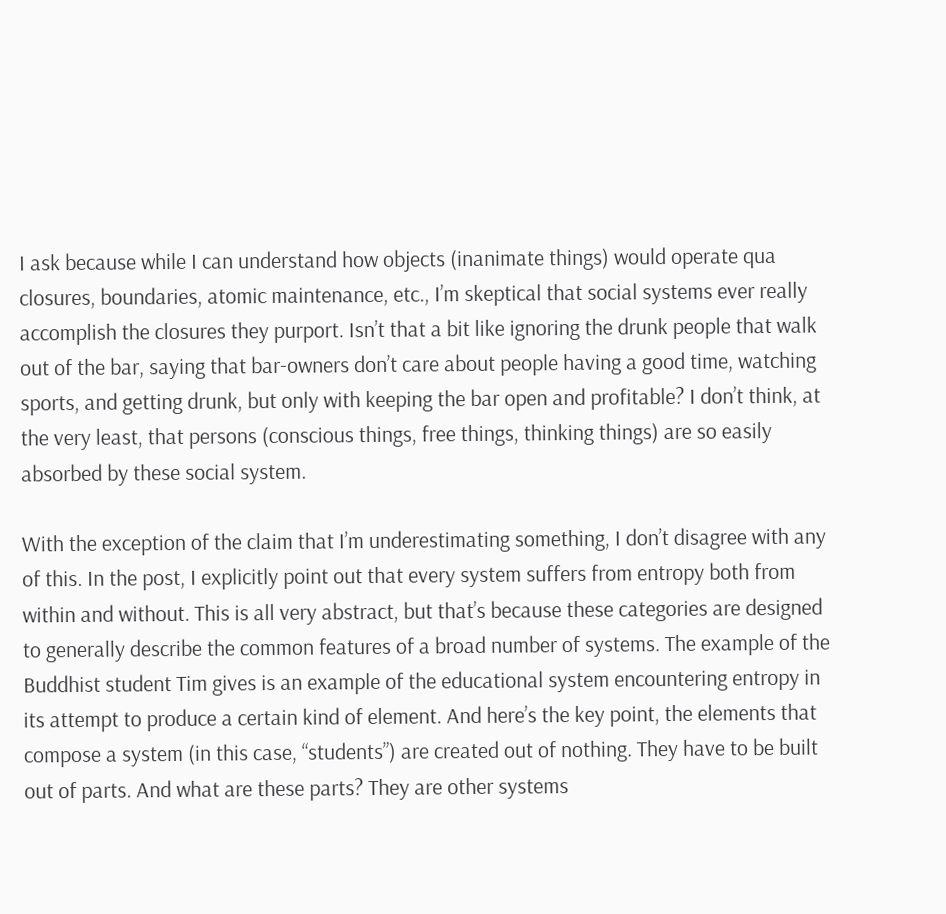I ask because while I can understand how objects (inanimate things) would operate qua closures, boundaries, atomic maintenance, etc., I’m skeptical that social systems ever really accomplish the closures they purport. Isn’t that a bit like ignoring the drunk people that walk out of the bar, saying that bar-owners don’t care about people having a good time, watching sports, and getting drunk, but only with keeping the bar open and profitable? I don’t think, at the very least, that persons (conscious things, free things, thinking things) are so easily absorbed by these social system.

With the exception of the claim that I’m underestimating something, I don’t disagree with any of this. In the post, I explicitly point out that every system suffers from entropy both from within and without. This is all very abstract, but that’s because these categories are designed to generally describe the common features of a broad number of systems. The example of the Buddhist student Tim gives is an example of the educational system encountering entropy in its attempt to produce a certain kind of element. And here’s the key point, the elements that compose a system (in this case, “students”) are created out of nothing. They have to be built out of parts. And what are these parts? They are other systems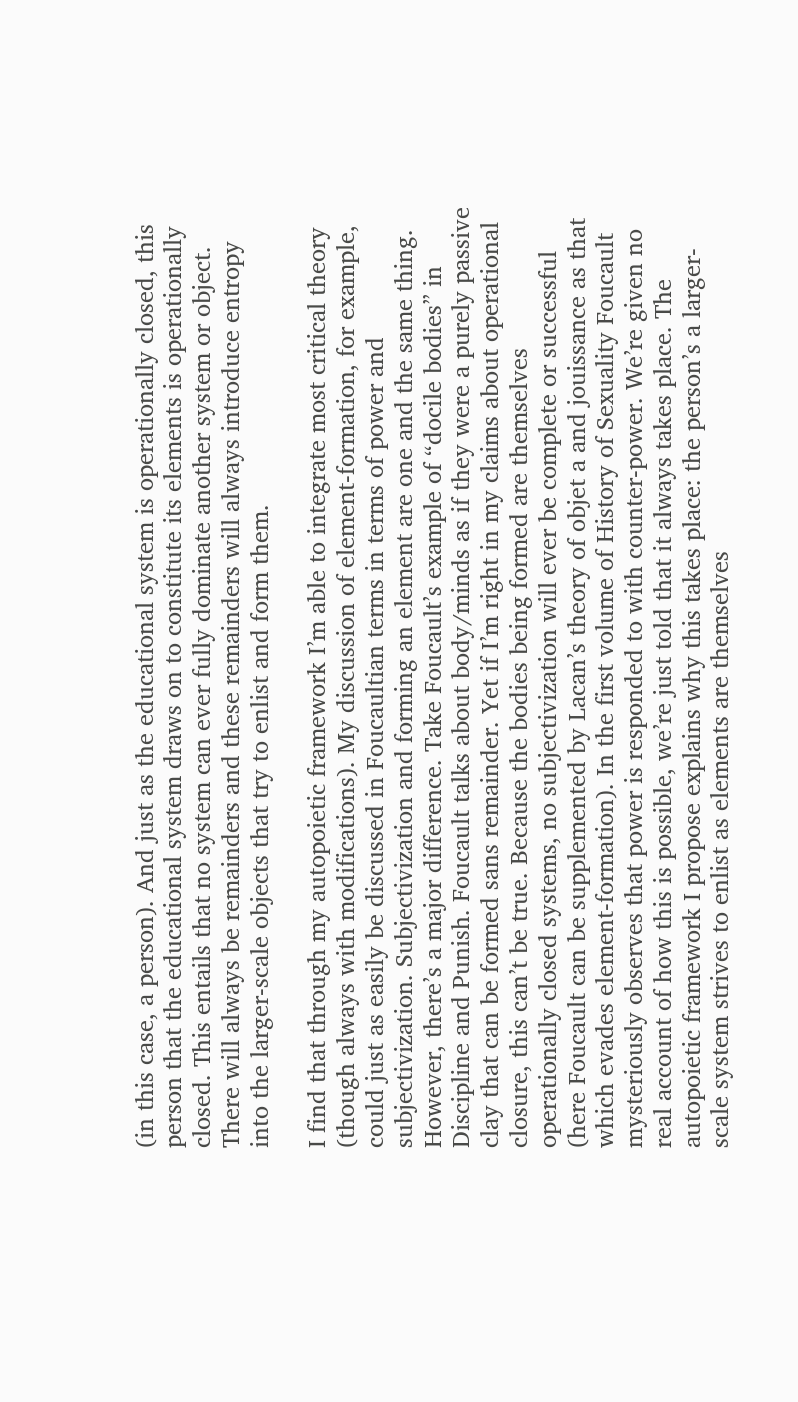(in this case, a person). And just as the educational system is operationally closed, this person that the educational system draws on to constitute its elements is operationally closed. This entails that no system can ever fully dominate another system or object. There will always be remainders and these remainders will always introduce entropy into the larger-scale objects that try to enlist and form them.

I find that through my autopoietic framework I’m able to integrate most critical theory (though always with modifications). My discussion of element-formation, for example, could just as easily be discussed in Foucaultian terms in terms of power and subjectivization. Subjectivization and forming an element are one and the same thing. However, there’s a major difference. Take Foucault’s example of “docile bodies” in Discipline and Punish. Foucault talks about body/minds as if they were a purely passive clay that can be formed sans remainder. Yet if I’m right in my claims about operational closure, this can’t be true. Because the bodies being formed are themselves operationally closed systems, no subjectivization will ever be complete or successful (here Foucault can be supplemented by Lacan’s theory of objet a and jouissance as that which evades element-formation). In the first volume of History of Sexuality Foucault mysteriously observes that power is responded to with counter-power. We’re given no real account of how this is possible, we’re just told that it always takes place. The autopoietic framework I propose explains why this takes place: the person’s a larger-scale system strives to enlist as elements are themselves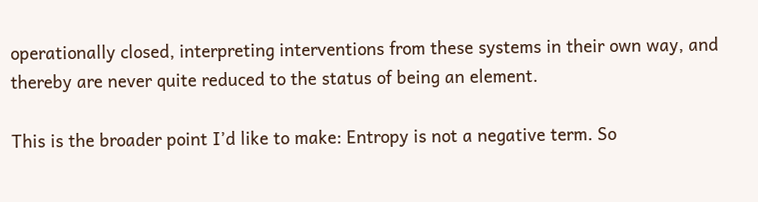operationally closed, interpreting interventions from these systems in their own way, and thereby are never quite reduced to the status of being an element.

This is the broader point I’d like to make: Entropy is not a negative term. So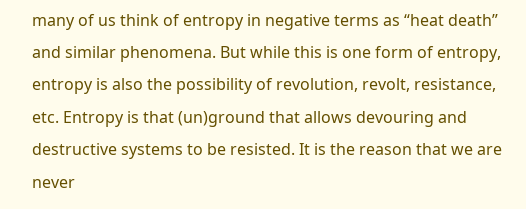many of us think of entropy in negative terms as “heat death” and similar phenomena. But while this is one form of entropy, entropy is also the possibility of revolution, revolt, resistance, etc. Entropy is that (un)ground that allows devouring and destructive systems to be resisted. It is the reason that we are never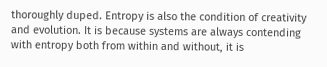thoroughly duped. Entropy is also the condition of creativity and evolution. It is because systems are always contending with entropy both from within and without, it is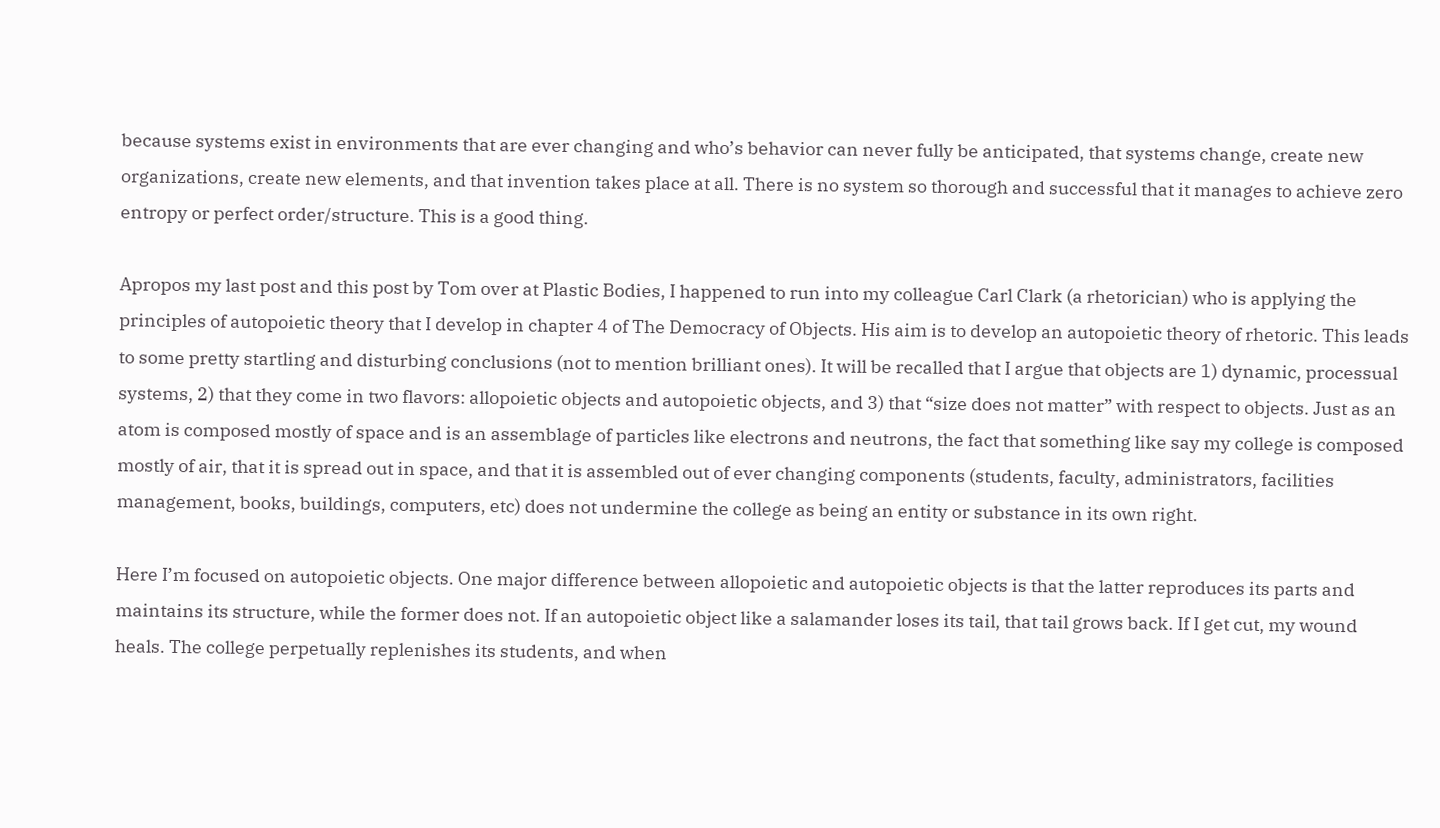because systems exist in environments that are ever changing and who’s behavior can never fully be anticipated, that systems change, create new organizations, create new elements, and that invention takes place at all. There is no system so thorough and successful that it manages to achieve zero entropy or perfect order/structure. This is a good thing.

Apropos my last post and this post by Tom over at Plastic Bodies, I happened to run into my colleague Carl Clark (a rhetorician) who is applying the principles of autopoietic theory that I develop in chapter 4 of The Democracy of Objects. His aim is to develop an autopoietic theory of rhetoric. This leads to some pretty startling and disturbing conclusions (not to mention brilliant ones). It will be recalled that I argue that objects are 1) dynamic, processual systems, 2) that they come in two flavors: allopoietic objects and autopoietic objects, and 3) that “size does not matter” with respect to objects. Just as an atom is composed mostly of space and is an assemblage of particles like electrons and neutrons, the fact that something like say my college is composed mostly of air, that it is spread out in space, and that it is assembled out of ever changing components (students, faculty, administrators, facilities management, books, buildings, computers, etc) does not undermine the college as being an entity or substance in its own right.

Here I’m focused on autopoietic objects. One major difference between allopoietic and autopoietic objects is that the latter reproduces its parts and maintains its structure, while the former does not. If an autopoietic object like a salamander loses its tail, that tail grows back. If I get cut, my wound heals. The college perpetually replenishes its students, and when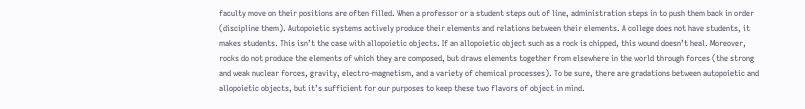faculty move on their positions are often filled. When a professor or a student steps out of line, administration steps in to push them back in order (discipline them). Autopoietic systems actively produce their elements and relations between their elements. A college does not have students, it makes students. This isn’t the case with allopoietic objects. If an allopoietic object such as a rock is chipped, this wound doesn’t heal. Moreover, rocks do not produce the elements of which they are composed, but draws elements together from elsewhere in the world through forces (the strong and weak nuclear forces, gravity, electro-magnetism, and a variety of chemical processes). To be sure, there are gradations between autopoietic and allopoietic objects, but it’s sufficient for our purposes to keep these two flavors of object in mind.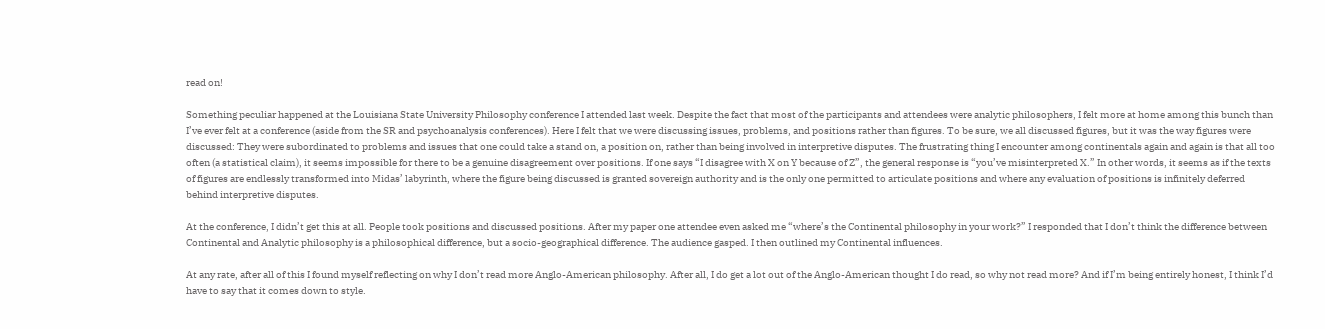read on!

Something peculiar happened at the Louisiana State University Philosophy conference I attended last week. Despite the fact that most of the participants and attendees were analytic philosophers, I felt more at home among this bunch than I’ve ever felt at a conference (aside from the SR and psychoanalysis conferences). Here I felt that we were discussing issues, problems, and positions rather than figures. To be sure, we all discussed figures, but it was the way figures were discussed: They were subordinated to problems and issues that one could take a stand on, a position on, rather than being involved in interpretive disputes. The frustrating thing I encounter among continentals again and again is that all too often (a statistical claim), it seems impossible for there to be a genuine disagreement over positions. If one says “I disagree with X on Y because of Z”, the general response is “you’ve misinterpreted X.” In other words, it seems as if the texts of figures are endlessly transformed into Midas’ labyrinth, where the figure being discussed is granted sovereign authority and is the only one permitted to articulate positions and where any evaluation of positions is infinitely deferred behind interpretive disputes.

At the conference, I didn’t get this at all. People took positions and discussed positions. After my paper one attendee even asked me “where’s the Continental philosophy in your work?” I responded that I don’t think the difference between Continental and Analytic philosophy is a philosophical difference, but a socio-geographical difference. The audience gasped. I then outlined my Continental influences.

At any rate, after all of this I found myself reflecting on why I don’t read more Anglo-American philosophy. After all, I do get a lot out of the Anglo-American thought I do read, so why not read more? And if I’m being entirely honest, I think I’d have to say that it comes down to style.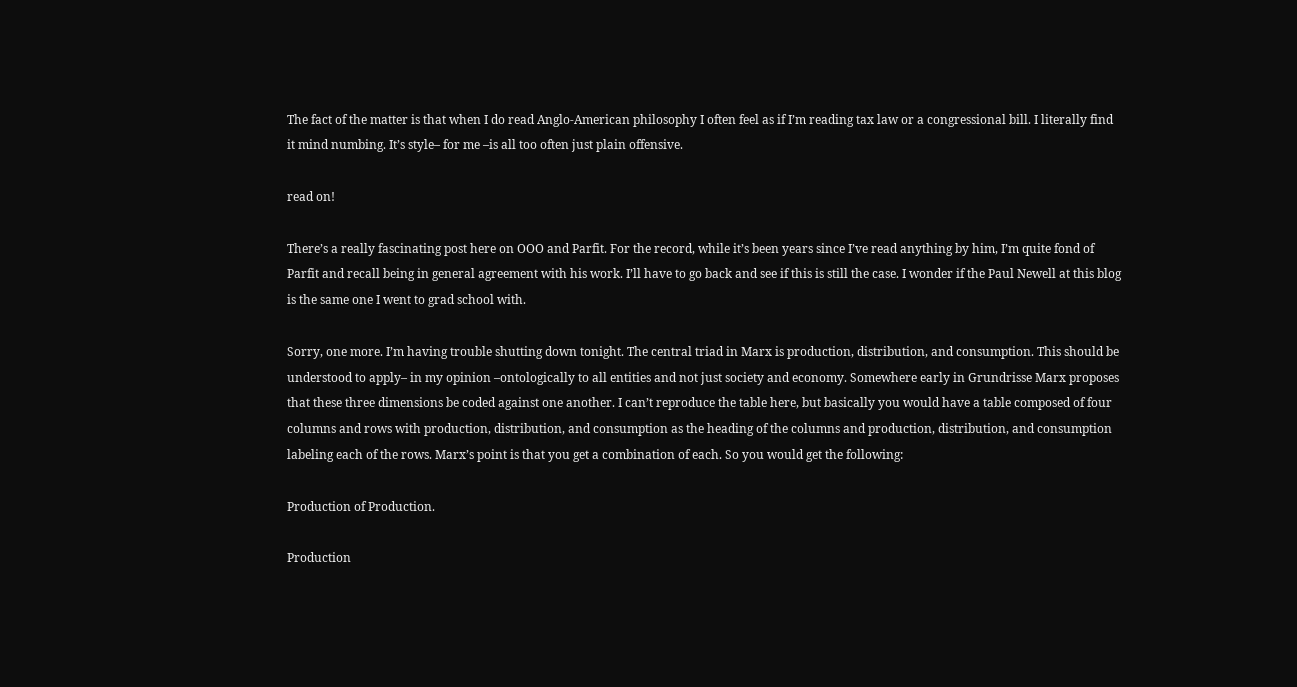The fact of the matter is that when I do read Anglo-American philosophy I often feel as if I’m reading tax law or a congressional bill. I literally find it mind numbing. It’s style– for me –is all too often just plain offensive.

read on!

There’s a really fascinating post here on OOO and Parfit. For the record, while it’s been years since I’ve read anything by him, I’m quite fond of Parfit and recall being in general agreement with his work. I’ll have to go back and see if this is still the case. I wonder if the Paul Newell at this blog is the same one I went to grad school with.

Sorry, one more. I’m having trouble shutting down tonight. The central triad in Marx is production, distribution, and consumption. This should be understood to apply– in my opinion –ontologically to all entities and not just society and economy. Somewhere early in Grundrisse Marx proposes that these three dimensions be coded against one another. I can’t reproduce the table here, but basically you would have a table composed of four columns and rows with production, distribution, and consumption as the heading of the columns and production, distribution, and consumption labeling each of the rows. Marx’s point is that you get a combination of each. So you would get the following:

Production of Production.

Production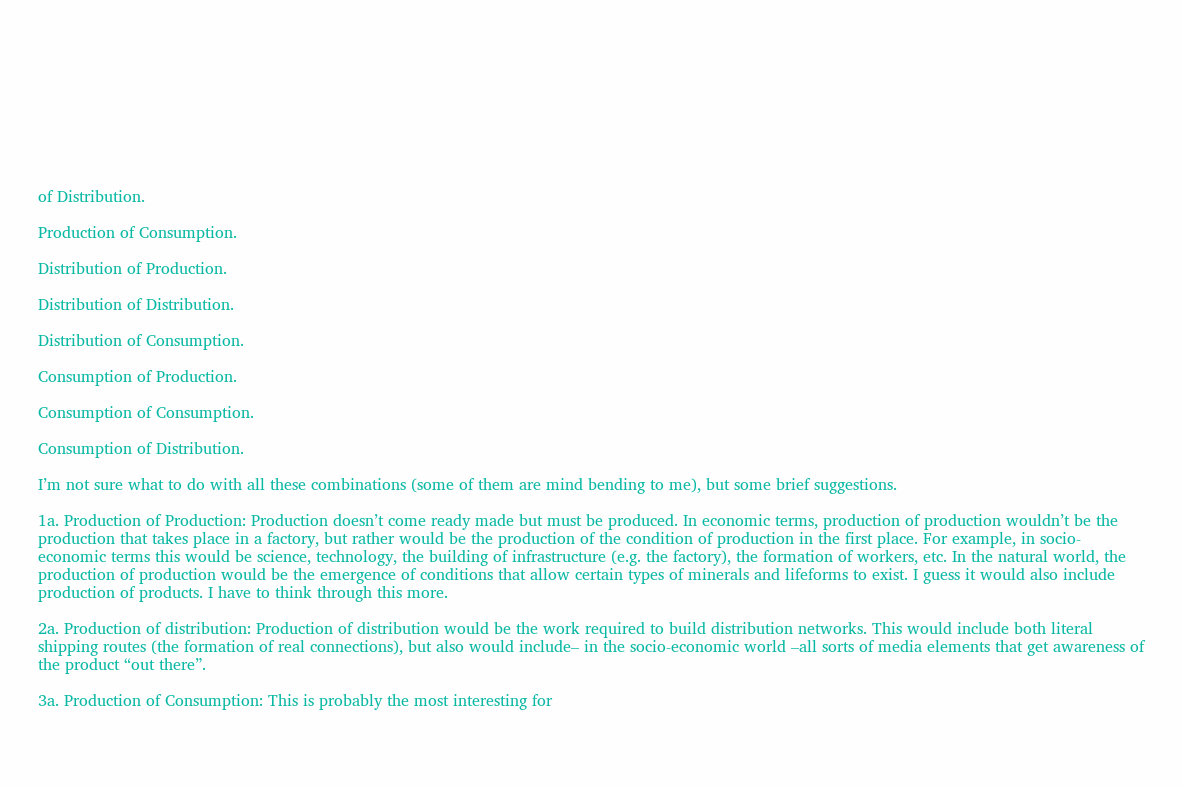of Distribution.

Production of Consumption.

Distribution of Production.

Distribution of Distribution.

Distribution of Consumption.

Consumption of Production.

Consumption of Consumption.

Consumption of Distribution.

I’m not sure what to do with all these combinations (some of them are mind bending to me), but some brief suggestions.

1a. Production of Production: Production doesn’t come ready made but must be produced. In economic terms, production of production wouldn’t be the production that takes place in a factory, but rather would be the production of the condition of production in the first place. For example, in socio-economic terms this would be science, technology, the building of infrastructure (e.g. the factory), the formation of workers, etc. In the natural world, the production of production would be the emergence of conditions that allow certain types of minerals and lifeforms to exist. I guess it would also include production of products. I have to think through this more.

2a. Production of distribution: Production of distribution would be the work required to build distribution networks. This would include both literal shipping routes (the formation of real connections), but also would include– in the socio-economic world –all sorts of media elements that get awareness of the product “out there”.

3a. Production of Consumption: This is probably the most interesting for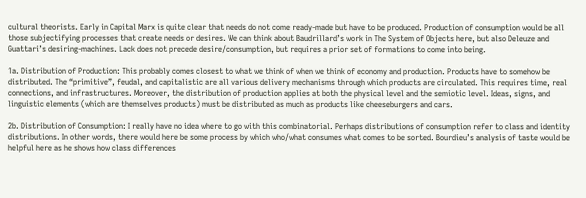cultural theorists. Early in Capital Marx is quite clear that needs do not come ready-made but have to be produced. Production of consumption would be all those subjectifying processes that create needs or desires. We can think about Baudrillard’s work in The System of Objects here, but also Deleuze and Guattari’s desiring-machines. Lack does not precede desire/consumption, but requires a prior set of formations to come into being.

1a. Distribution of Production: This probably comes closest to what we think of when we think of economy and production. Products have to somehow be distributed. The “primitive”, feudal, and capitalistic are all various delivery mechanisms through which products are circulated. This requires time, real connections, and infrastructures. Moreover, the distribution of production applies at both the physical level and the semiotic level. Ideas, signs, and linguistic elements (which are themselves products) must be distributed as much as products like cheeseburgers and cars.

2b. Distribution of Consumption: I really have no idea where to go with this combinatorial. Perhaps distributions of consumption refer to class and identity distributions. In other words, there would here be some process by which who/what consumes what comes to be sorted. Bourdieu’s analysis of taste would be helpful here as he shows how class differences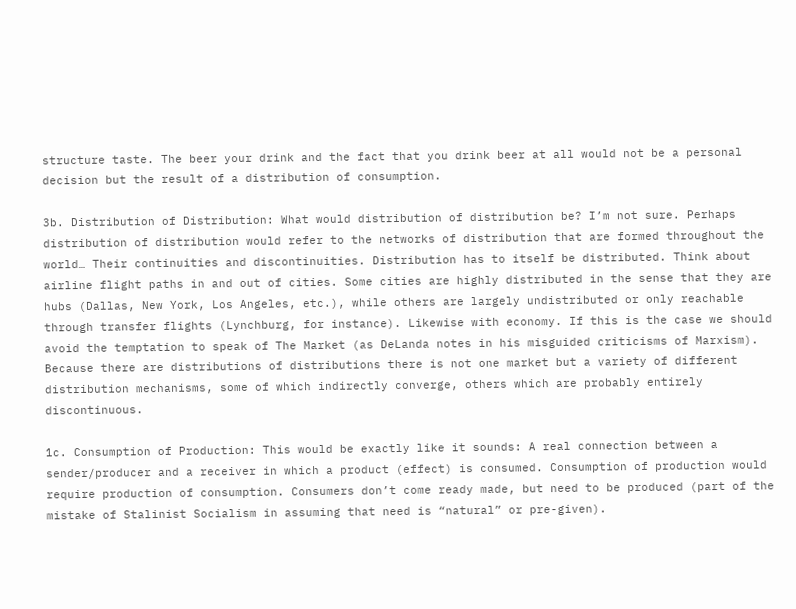structure taste. The beer your drink and the fact that you drink beer at all would not be a personal decision but the result of a distribution of consumption.

3b. Distribution of Distribution: What would distribution of distribution be? I’m not sure. Perhaps distribution of distribution would refer to the networks of distribution that are formed throughout the world… Their continuities and discontinuities. Distribution has to itself be distributed. Think about airline flight paths in and out of cities. Some cities are highly distributed in the sense that they are hubs (Dallas, New York, Los Angeles, etc.), while others are largely undistributed or only reachable through transfer flights (Lynchburg, for instance). Likewise with economy. If this is the case we should avoid the temptation to speak of The Market (as DeLanda notes in his misguided criticisms of Marxism). Because there are distributions of distributions there is not one market but a variety of different distribution mechanisms, some of which indirectly converge, others which are probably entirely discontinuous.

1c. Consumption of Production: This would be exactly like it sounds: A real connection between a sender/producer and a receiver in which a product (effect) is consumed. Consumption of production would require production of consumption. Consumers don’t come ready made, but need to be produced (part of the mistake of Stalinist Socialism in assuming that need is “natural” or pre-given).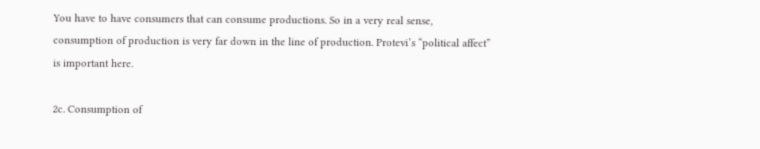You have to have consumers that can consume productions. So in a very real sense, consumption of production is very far down in the line of production. Protevi’s “political affect” is important here.

2c. Consumption of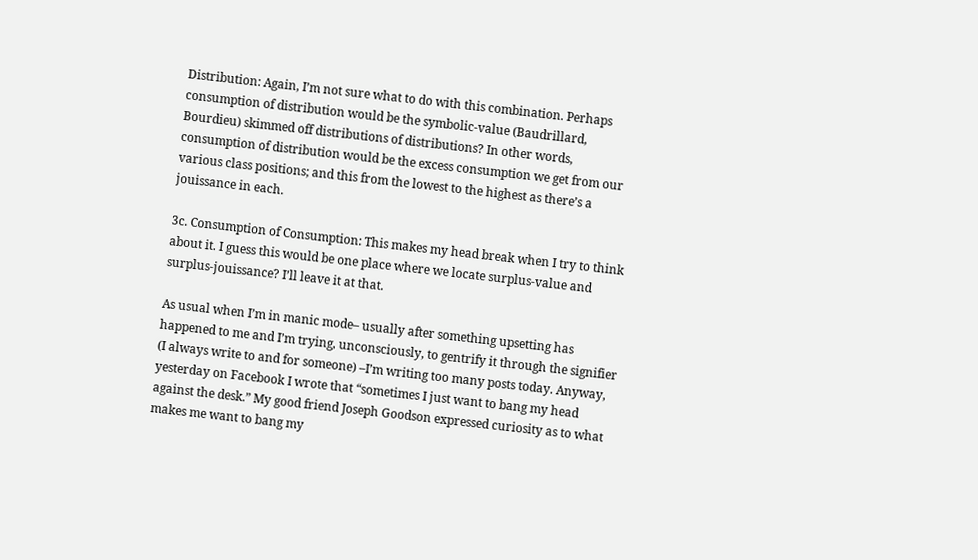Distribution: Again, I’m not sure what to do with this combination. Perhaps consumption of distribution would be the symbolic-value (Baudrillard, Bourdieu) skimmed off distributions of distributions? In other words, consumption of distribution would be the excess consumption we get from our various class positions; and this from the lowest to the highest as there’s a jouissance in each.

3c. Consumption of Consumption: This makes my head break when I try to think about it. I guess this would be one place where we locate surplus-value and surplus-jouissance? I’ll leave it at that.

As usual when I’m in manic mode– usually after something upsetting has happened to me and I’m trying, unconsciously, to gentrify it through the signifier (I always write to and for someone) –I’m writing too many posts today. Anyway, yesterday on Facebook I wrote that “sometimes I just want to bang my head against the desk.” My good friend Joseph Goodson expressed curiosity as to what makes me want to bang my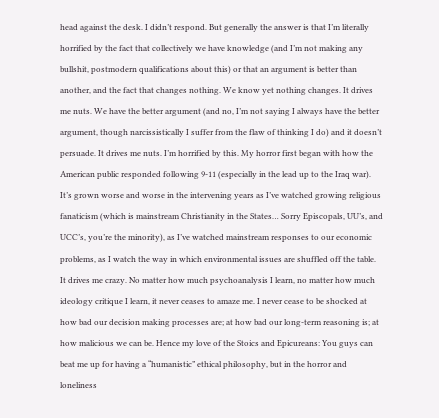head against the desk. I didn’t respond. But generally the answer is that I’m literally horrified by the fact that collectively we have knowledge (and I’m not making any bullshit, postmodern qualifications about this) or that an argument is better than another, and the fact that changes nothing. We know yet nothing changes. It drives me nuts. We have the better argument (and no, I’m not saying I always have the better argument, though narcissistically I suffer from the flaw of thinking I do) and it doesn’t persuade. It drives me nuts. I’m horrified by this. My horror first began with how the American public responded following 9-11 (especially in the lead up to the Iraq war). It’s grown worse and worse in the intervening years as I’ve watched growing religious fanaticism (which is mainstream Christianity in the States… Sorry Episcopals, UU’s, and UCC’s, you’re the minority), as I’ve watched mainstream responses to our economic problems, as I watch the way in which environmental issues are shuffled off the table. It drives me crazy. No matter how much psychoanalysis I learn, no matter how much ideology critique I learn, it never ceases to amaze me. I never cease to be shocked at how bad our decision making processes are; at how bad our long-term reasoning is; at how malicious we can be. Hence my love of the Stoics and Epicureans: You guys can beat me up for having a “humanistic” ethical philosophy, but in the horror and loneliness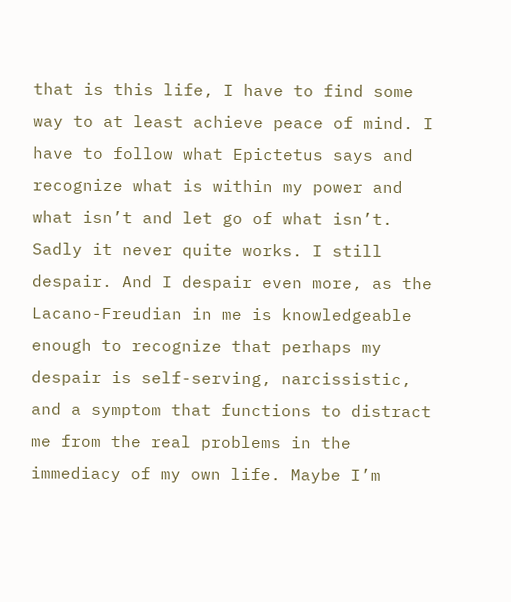that is this life, I have to find some way to at least achieve peace of mind. I have to follow what Epictetus says and recognize what is within my power and what isn’t and let go of what isn’t. Sadly it never quite works. I still despair. And I despair even more, as the Lacano-Freudian in me is knowledgeable enough to recognize that perhaps my despair is self-serving, narcissistic, and a symptom that functions to distract me from the real problems in the immediacy of my own life. Maybe I’m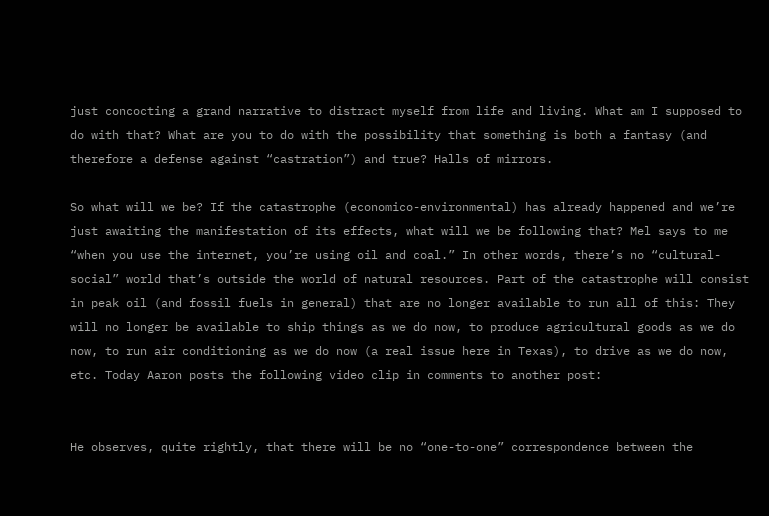just concocting a grand narrative to distract myself from life and living. What am I supposed to do with that? What are you to do with the possibility that something is both a fantasy (and therefore a defense against “castration”) and true? Halls of mirrors.

So what will we be? If the catastrophe (economico-environmental) has already happened and we’re just awaiting the manifestation of its effects, what will we be following that? Mel says to me “when you use the internet, you’re using oil and coal.” In other words, there’s no “cultural-social” world that’s outside the world of natural resources. Part of the catastrophe will consist in peak oil (and fossil fuels in general) that are no longer available to run all of this: They will no longer be available to ship things as we do now, to produce agricultural goods as we do now, to run air conditioning as we do now (a real issue here in Texas), to drive as we do now, etc. Today Aaron posts the following video clip in comments to another post:


He observes, quite rightly, that there will be no “one-to-one” correspondence between the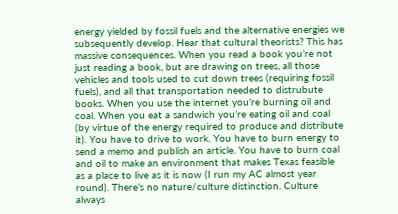energy yielded by fossil fuels and the alternative energies we subsequently develop. Hear that cultural theorists? This has massive consequences. When you read a book you’re not just reading a book, but are drawing on trees, all those vehicles and tools used to cut down trees (requiring fossil fuels), and all that transportation needed to distrubute books. When you use the internet you’re burning oil and coal. When you eat a sandwich you’re eating oil and coal (by virtue of the energy required to produce and distribute it). You have to drive to work. You have to burn energy to send a memo and publish an article. You have to burn coal and oil to make an environment that makes Texas feasible as a place to live as it is now (I run my AC almost year round). There’s no nature/culture distinction. Culture always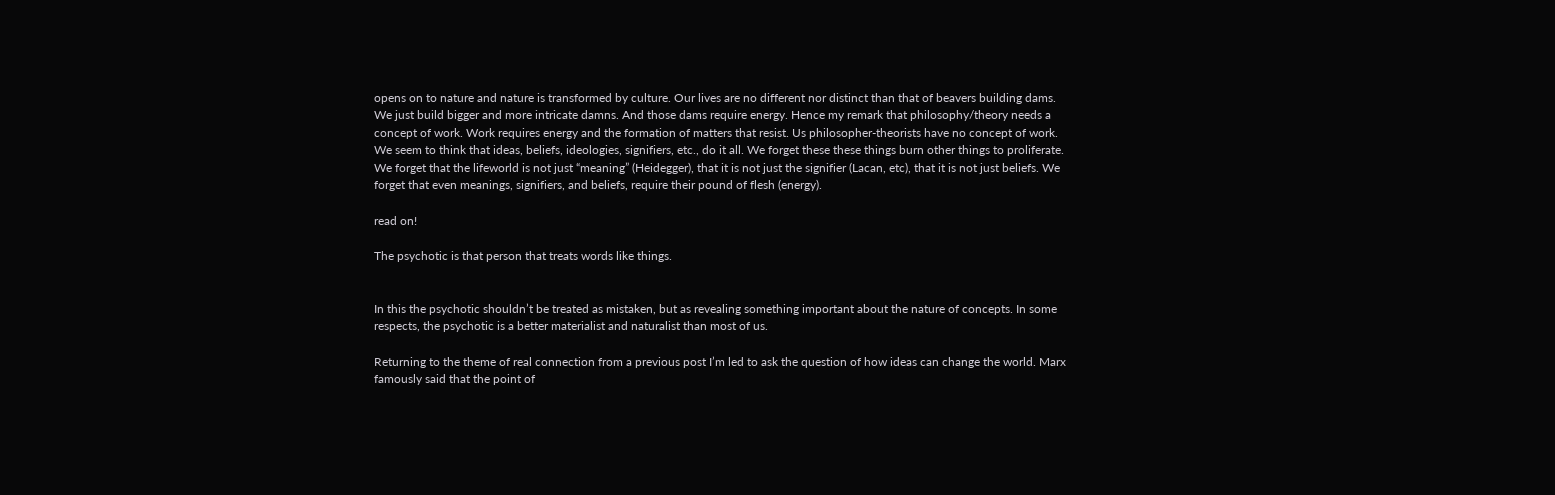opens on to nature and nature is transformed by culture. Our lives are no different nor distinct than that of beavers building dams. We just build bigger and more intricate damns. And those dams require energy. Hence my remark that philosophy/theory needs a concept of work. Work requires energy and the formation of matters that resist. Us philosopher-theorists have no concept of work. We seem to think that ideas, beliefs, ideologies, signifiers, etc., do it all. We forget these these things burn other things to proliferate. We forget that the lifeworld is not just “meaning” (Heidegger), that it is not just the signifier (Lacan, etc), that it is not just beliefs. We forget that even meanings, signifiers, and beliefs, require their pound of flesh (energy).

read on!

The psychotic is that person that treats words like things.


In this the psychotic shouldn’t be treated as mistaken, but as revealing something important about the nature of concepts. In some respects, the psychotic is a better materialist and naturalist than most of us.

Returning to the theme of real connection from a previous post I’m led to ask the question of how ideas can change the world. Marx famously said that the point of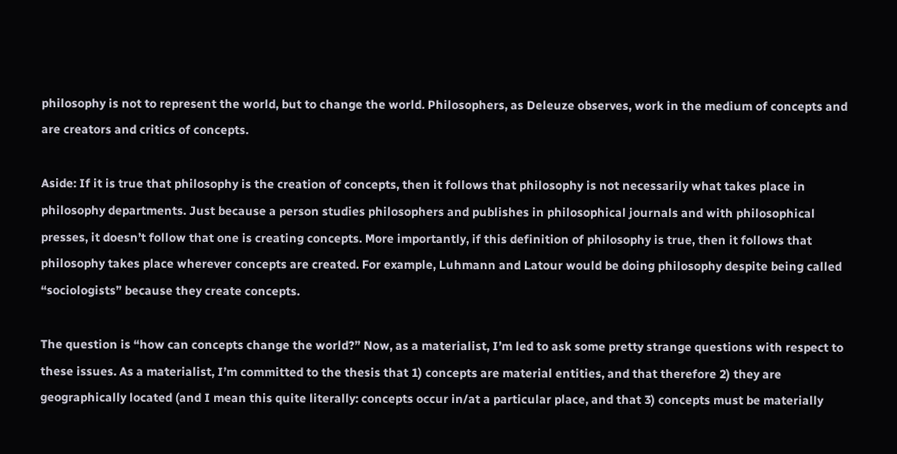philosophy is not to represent the world, but to change the world. Philosophers, as Deleuze observes, work in the medium of concepts and are creators and critics of concepts.

Aside: If it is true that philosophy is the creation of concepts, then it follows that philosophy is not necessarily what takes place in philosophy departments. Just because a person studies philosophers and publishes in philosophical journals and with philosophical presses, it doesn’t follow that one is creating concepts. More importantly, if this definition of philosophy is true, then it follows that philosophy takes place wherever concepts are created. For example, Luhmann and Latour would be doing philosophy despite being called “sociologists” because they create concepts.

The question is “how can concepts change the world?” Now, as a materialist, I’m led to ask some pretty strange questions with respect to these issues. As a materialist, I’m committed to the thesis that 1) concepts are material entities, and that therefore 2) they are geographically located (and I mean this quite literally: concepts occur in/at a particular place, and that 3) concepts must be materially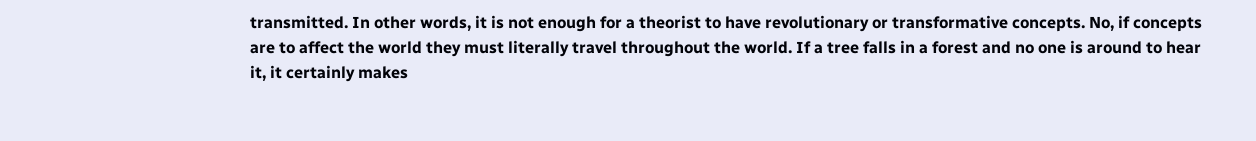transmitted. In other words, it is not enough for a theorist to have revolutionary or transformative concepts. No, if concepts are to affect the world they must literally travel throughout the world. If a tree falls in a forest and no one is around to hear it, it certainly makes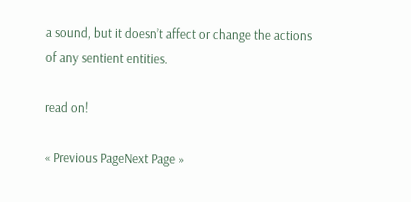a sound, but it doesn’t affect or change the actions of any sentient entities.

read on!

« Previous PageNext Page »